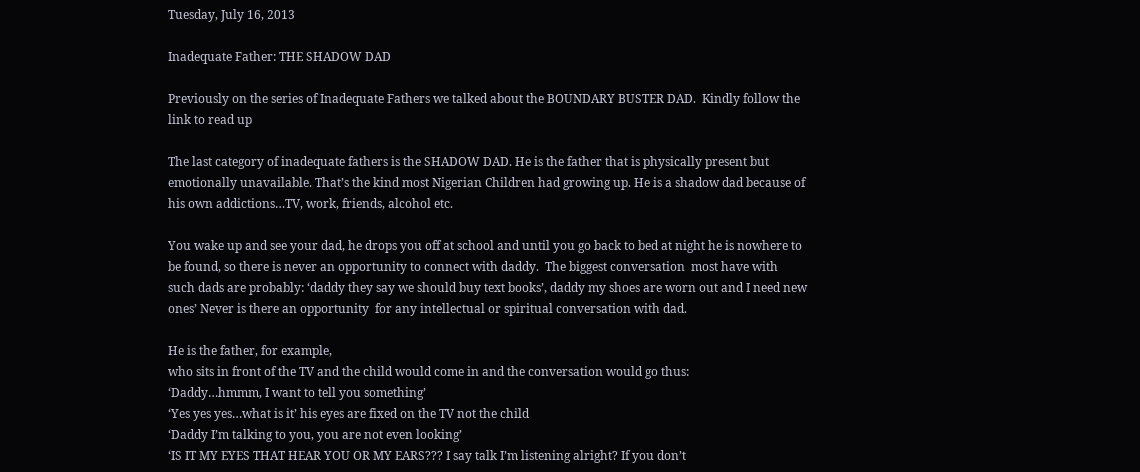Tuesday, July 16, 2013

Inadequate Father: THE SHADOW DAD

Previously on the series of Inadequate Fathers we talked about the BOUNDARY BUSTER DAD.  Kindly follow the link to read up

The last category of inadequate fathers is the SHADOW DAD. He is the father that is physically present but emotionally unavailable. That’s the kind most Nigerian Children had growing up. He is a shadow dad because of his own addictions…TV, work, friends, alcohol etc.

You wake up and see your dad, he drops you off at school and until you go back to bed at night he is nowhere to be found, so there is never an opportunity to connect with daddy.  The biggest conversation  most have with such dads are probably: ‘daddy they say we should buy text books’, daddy my shoes are worn out and I need new ones’ Never is there an opportunity  for any intellectual or spiritual conversation with dad.

He is the father, for example,
who sits in front of the TV and the child would come in and the conversation would go thus:
‘Daddy…hmmm, I want to tell you something’
‘Yes yes yes…what is it’ his eyes are fixed on the TV not the child
‘Daddy I’m talking to you, you are not even looking’
‘IS IT MY EYES THAT HEAR YOU OR MY EARS??? I say talk I’m listening alright? If you don’t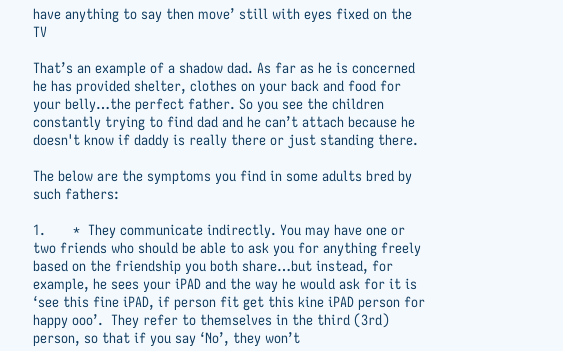have anything to say then move’ still with eyes fixed on the TV

That’s an example of a shadow dad. As far as he is concerned he has provided shelter, clothes on your back and food for your belly…the perfect father. So you see the children constantly trying to find dad and he can’t attach because he doesn't know if daddy is really there or just standing there.

The below are the symptoms you find in some adults bred by such fathers:

1.       *  They communicate indirectly. You may have one or two friends who should be able to ask you for anything freely based on the friendship you both share…but instead, for example, he sees your iPAD and the way he would ask for it is ‘see this fine iPAD, if person fit get this kine iPAD person for happy ooo’.  They refer to themselves in the third (3rd) person, so that if you say ‘No’, they won’t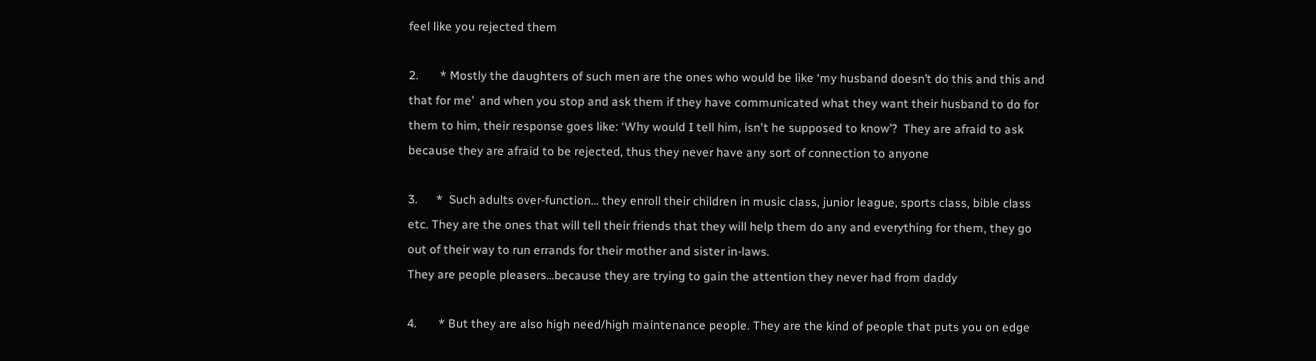feel like you rejected them

2.       * Mostly the daughters of such men are the ones who would be like ‘my husband doesn’t do this and this and that for me’  and when you stop and ask them if they have communicated what they want their husband to do for them to him, their response goes like: ‘Why would I tell him, isn't he supposed to know’?  They are afraid to ask because they are afraid to be rejected, thus they never have any sort of connection to anyone

3.      *  Such adults over-function… they enroll their children in music class, junior league, sports class, bible class etc. They are the ones that will tell their friends that they will help them do any and everything for them, they go out of their way to run errands for their mother and sister in-laws.
They are people pleasers…because they are trying to gain the attention they never had from daddy

4.       * But they are also high need/high maintenance people. They are the kind of people that puts you on edge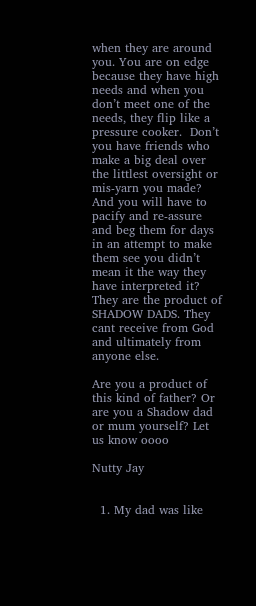when they are around you. You are on edge  because they have high needs and when you don’t meet one of the needs, they flip like a pressure cooker.  Don’t you have friends who make a big deal over the littlest oversight or mis-yarn you made? And you will have to pacify and re-assure and beg them for days in an attempt to make them see you didn’t mean it the way they have interpreted it?  They are the product of SHADOW DADS. They cant receive from God and ultimately from anyone else.

Are you a product of this kind of father? Or are you a Shadow dad or mum yourself? Let us know oooo

Nutty Jay


  1. My dad was like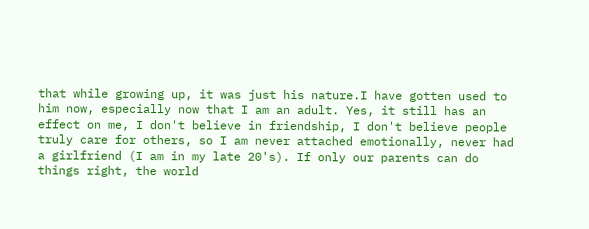that while growing up, it was just his nature.I have gotten used to him now, especially now that I am an adult. Yes, it still has an effect on me, I don't believe in friendship, I don't believe people truly care for others, so I am never attached emotionally, never had a girlfriend (I am in my late 20's). If only our parents can do things right, the world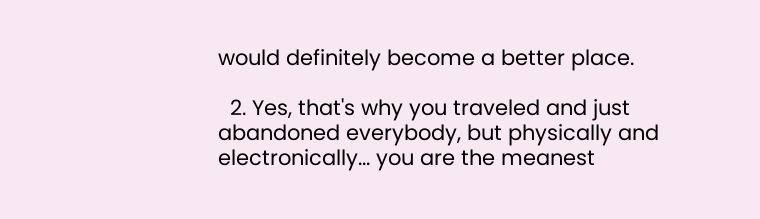would definitely become a better place.

  2. Yes, that's why you traveled and just abandoned everybody, but physically and electronically... you are the meanest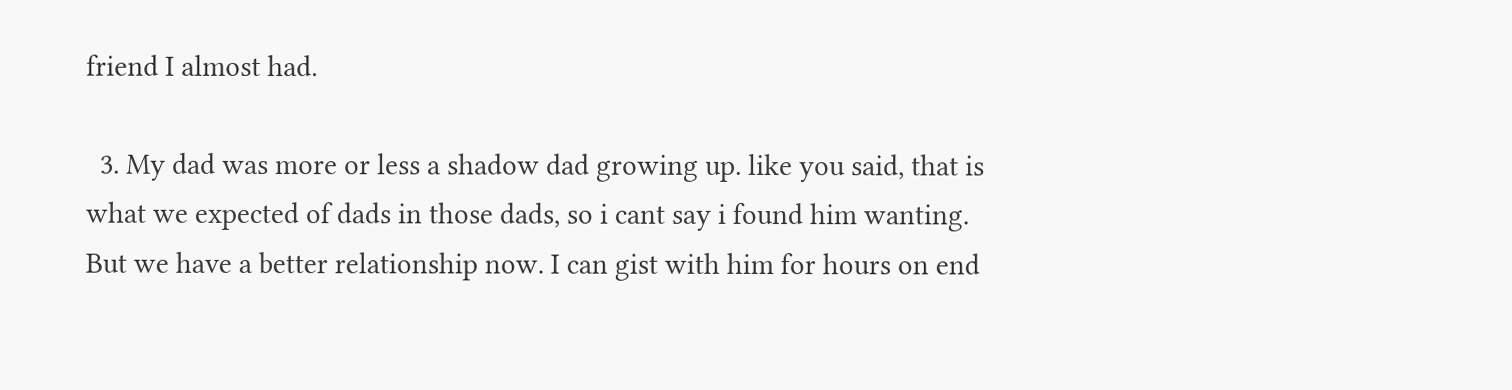friend I almost had.

  3. My dad was more or less a shadow dad growing up. like you said, that is what we expected of dads in those dads, so i cant say i found him wanting. But we have a better relationship now. I can gist with him for hours on end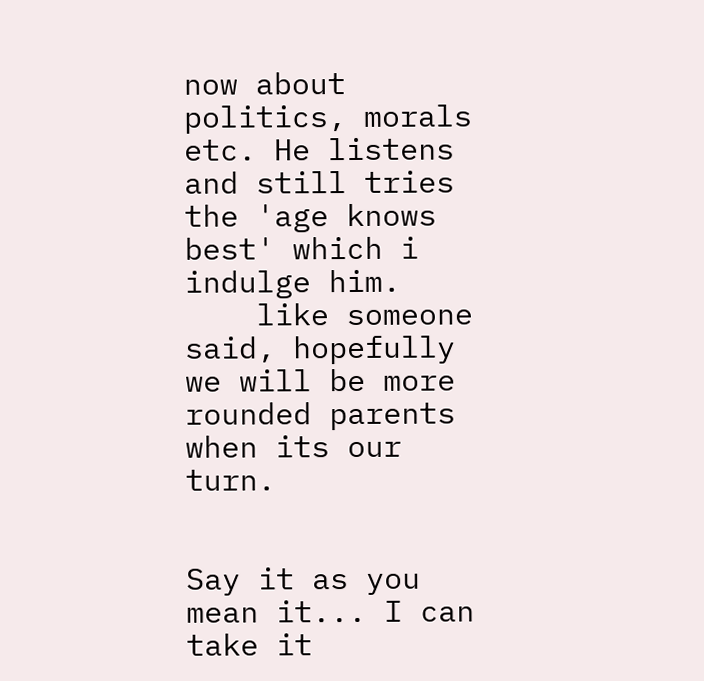now about politics, morals etc. He listens and still tries the 'age knows best' which i indulge him.
    like someone said, hopefully we will be more rounded parents when its our turn.


Say it as you mean it... I can take it